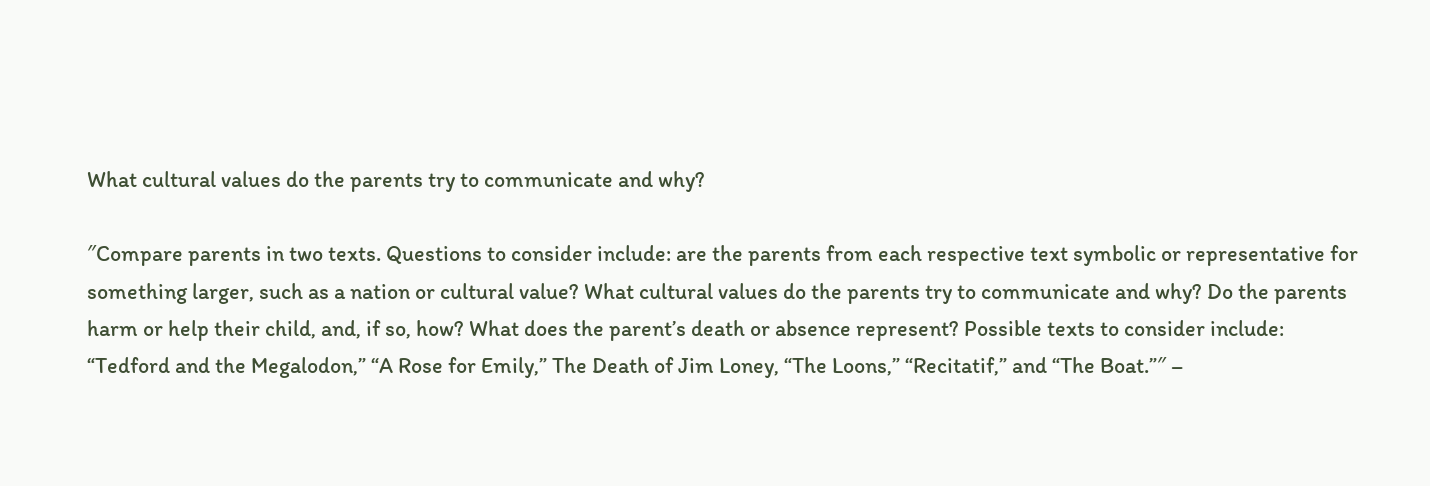What cultural values do the parents try to communicate and why?

″Compare parents in two texts. Questions to consider include: are the parents from each respective text symbolic or representative for something larger, such as a nation or cultural value? What cultural values do the parents try to communicate and why? Do the parents harm or help their child, and, if so, how? What does the parent’s death or absence represent? Possible texts to consider include: “Tedford and the Megalodon,” “A Rose for Emily,” The Death of Jim Loney, “The Loons,” “Recitatif,” and “The Boat.”″ –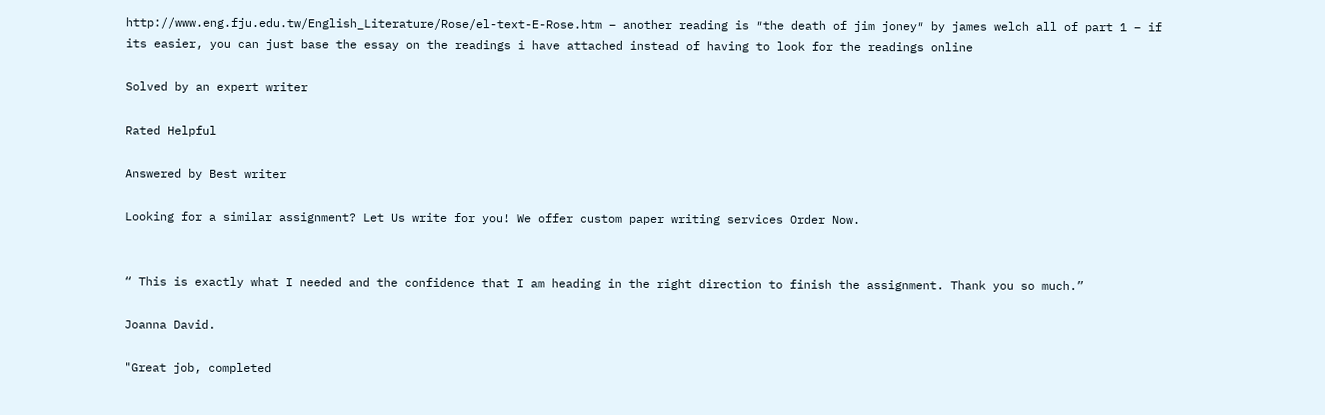http://www.eng.fju.edu.tw/English_Literature/Rose/el-text-E-Rose.htm – another reading is ″the death of jim joney″ by james welch all of part 1 – if its easier, you can just base the essay on the readings i have attached instead of having to look for the readings online

Solved by an expert writer

Rated Helpful

Answered by Best writer

Looking for a similar assignment? Let Us write for you! We offer custom paper writing services Order Now.


“ This is exactly what I needed and the confidence that I am heading in the right direction to finish the assignment. Thank you so much.”

Joanna David.

"Great job, completed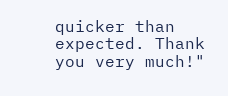quicker than expected. Thank you very much!"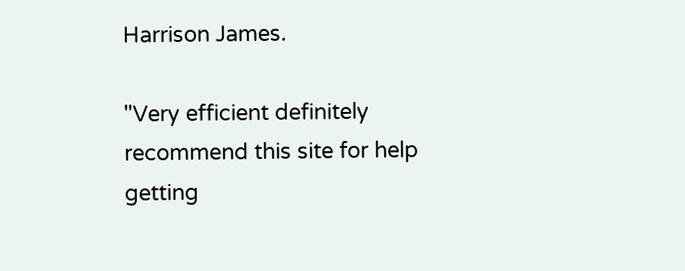Harrison James.

"Very efficient definitely recommend this site for help getting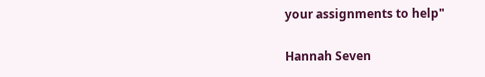your assignments to help"

Hannah Seven